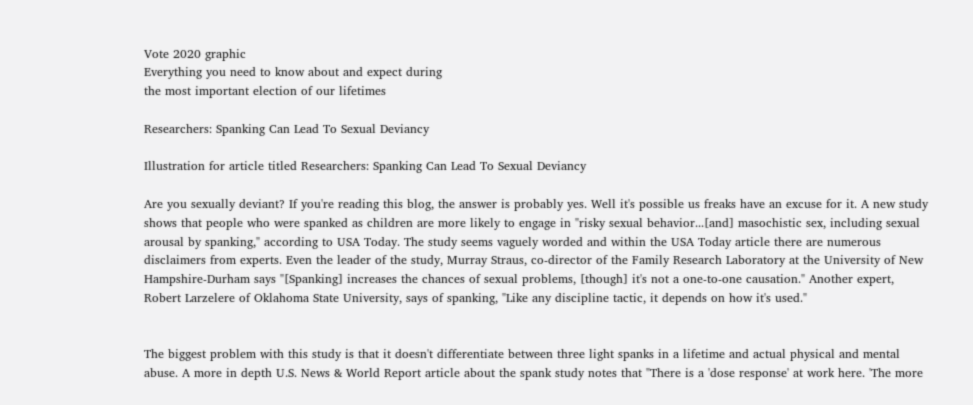Vote 2020 graphic
Everything you need to know about and expect during
the most important election of our lifetimes

Researchers: Spanking Can Lead To Sexual Deviancy

Illustration for article titled Researchers: Spanking Can Lead To Sexual Deviancy

Are you sexually deviant? If you're reading this blog, the answer is probably yes. Well it's possible us freaks have an excuse for it. A new study shows that people who were spanked as children are more likely to engage in "risky sexual behavior...[and] masochistic sex, including sexual arousal by spanking," according to USA Today. The study seems vaguely worded and within the USA Today article there are numerous disclaimers from experts. Even the leader of the study, Murray Straus, co-director of the Family Research Laboratory at the University of New Hampshire-Durham says "[Spanking] increases the chances of sexual problems, [though] it's not a one-to-one causation." Another expert, Robert Larzelere of Oklahoma State University, says of spanking, "Like any discipline tactic, it depends on how it's used."


The biggest problem with this study is that it doesn't differentiate between three light spanks in a lifetime and actual physical and mental abuse. A more in depth U.S. News & World Report article about the spank study notes that "There is a 'dose response' at work here. 'The more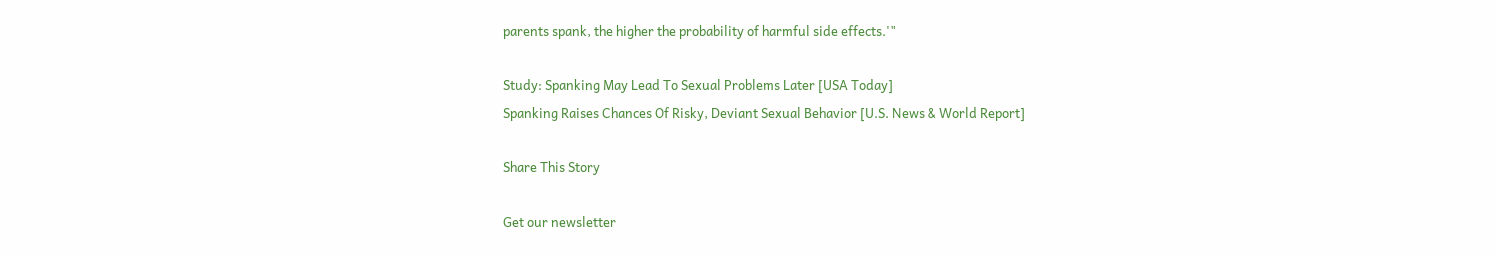parents spank, the higher the probability of harmful side effects.'"

Study: Spanking May Lead To Sexual Problems Later [USA Today]
Spanking Raises Chances Of Risky, Deviant Sexual Behavior [U.S. News & World Report]

Share This Story

Get our newsletter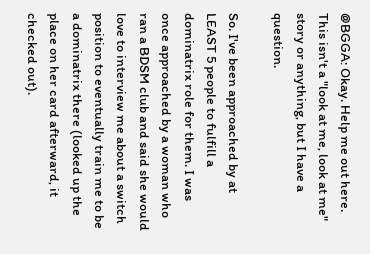@BGGA: Okay. Help me out here. This isn't a "look at me, look at me" story or anything, but I have a question.

So. I've been approached by at LEAST 5 people to fulfill a dominatrix role for them. I was once approached by a woman who ran a BDSM club and said she would love to interview me about a switch position to eventually train me to be a dominatrix there (looked up the place on her card afterward, it checked out).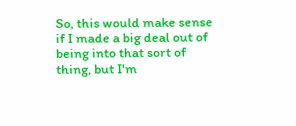So, this would make sense if I made a big deal out of being into that sort of thing, but I'm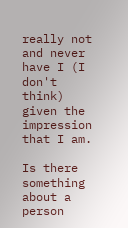really not and never have I (I don't think) given the impression that I am.

Is there something about a person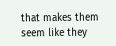that makes them seem like they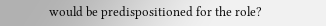would be predispositioned for the role?